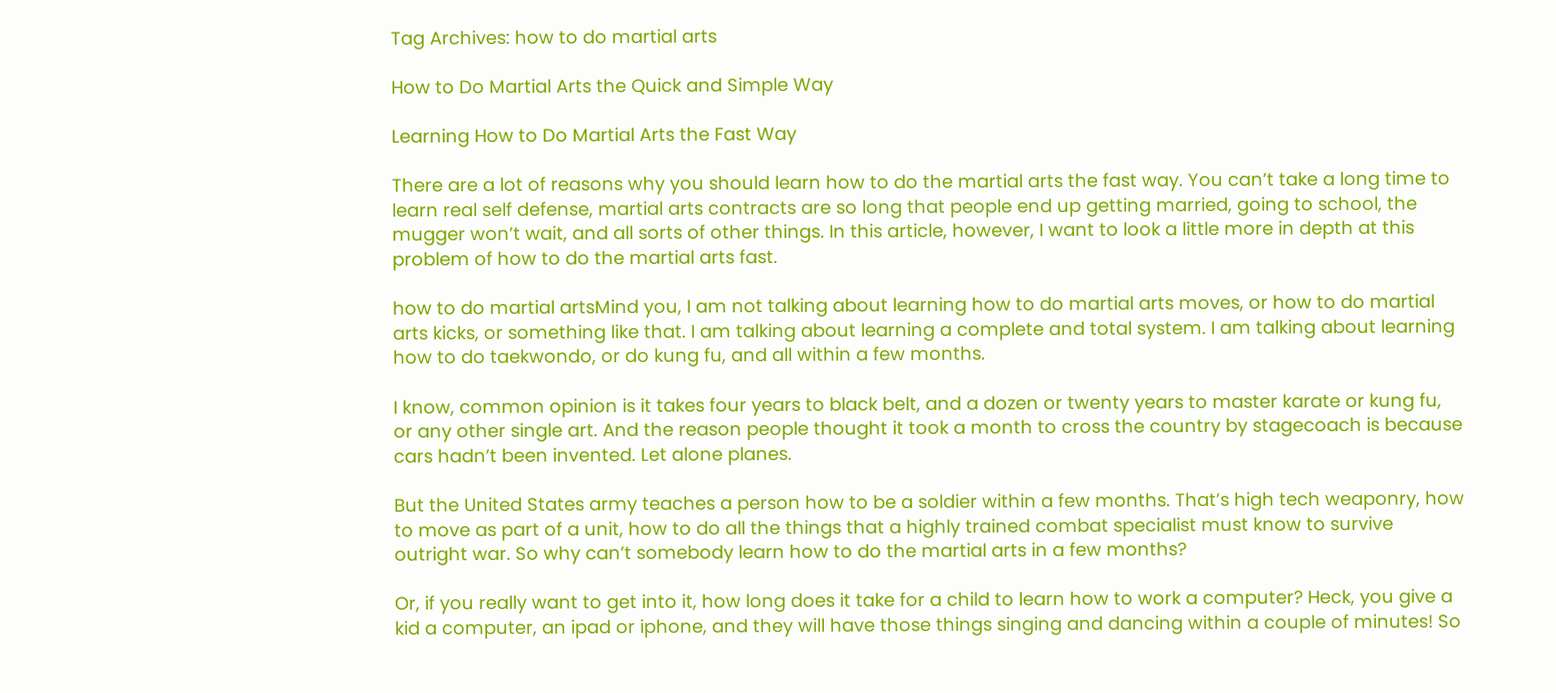Tag Archives: how to do martial arts

How to Do Martial Arts the Quick and Simple Way

Learning How to Do Martial Arts the Fast Way

There are a lot of reasons why you should learn how to do the martial arts the fast way. You can’t take a long time to learn real self defense, martial arts contracts are so long that people end up getting married, going to school, the mugger won’t wait, and all sorts of other things. In this article, however, I want to look a little more in depth at this problem of how to do the martial arts fast.

how to do martial artsMind you, I am not talking about learning how to do martial arts moves, or how to do martial arts kicks, or something like that. I am talking about learning a complete and total system. I am talking about learning how to do taekwondo, or do kung fu, and all within a few months.

I know, common opinion is it takes four years to black belt, and a dozen or twenty years to master karate or kung fu, or any other single art. And the reason people thought it took a month to cross the country by stagecoach is because cars hadn’t been invented. Let alone planes.

But the United States army teaches a person how to be a soldier within a few months. That’s high tech weaponry, how to move as part of a unit, how to do all the things that a highly trained combat specialist must know to survive outright war. So why can’t somebody learn how to do the martial arts in a few months?

Or, if you really want to get into it, how long does it take for a child to learn how to work a computer? Heck, you give a kid a computer, an ipad or iphone, and they will have those things singing and dancing within a couple of minutes! So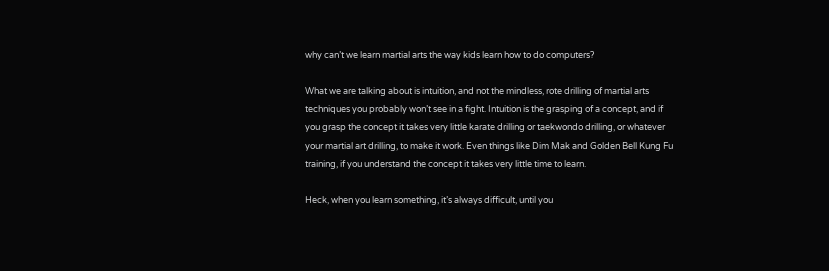why can’t we learn martial arts the way kids learn how to do computers?

What we are talking about is intuition, and not the mindless, rote drilling of martial arts techniques you probably won’t see in a fight. Intuition is the grasping of a concept, and if you grasp the concept it takes very little karate drilling or taekwondo drilling, or whatever your martial art drilling, to make it work. Even things like Dim Mak and Golden Bell Kung Fu training, if you understand the concept it takes very little time to learn.

Heck, when you learn something, it’s always difficult, until you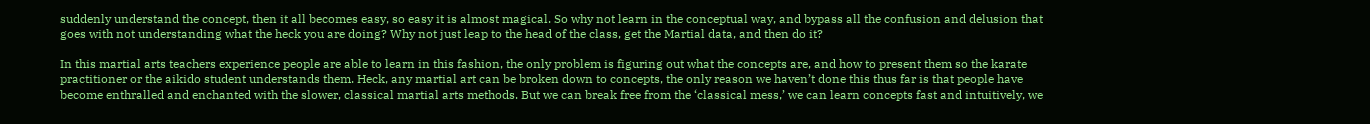suddenly understand the concept, then it all becomes easy, so easy it is almost magical. So why not learn in the conceptual way, and bypass all the confusion and delusion that goes with not understanding what the heck you are doing? Why not just leap to the head of the class, get the Martial data, and then do it?

In this martial arts teachers experience people are able to learn in this fashion, the only problem is figuring out what the concepts are, and how to present them so the karate practitioner or the aikido student understands them. Heck, any martial art can be broken down to concepts, the only reason we haven’t done this thus far is that people have become enthralled and enchanted with the slower, classical martial arts methods. But we can break free from the ‘classical mess,’ we can learn concepts fast and intuitively, we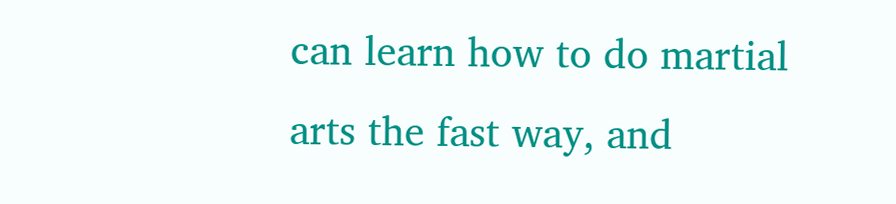can learn how to do martial arts the fast way, and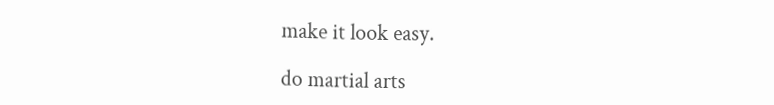make it look easy.

do martial arts